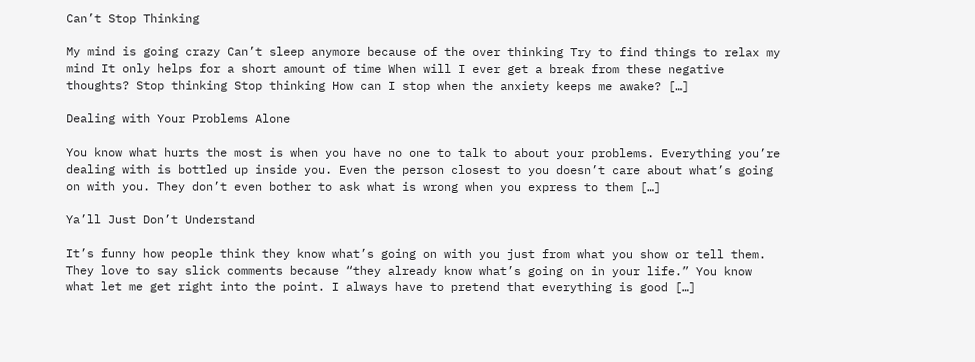Can’t Stop Thinking

My mind is going crazy Can’t sleep anymore because of the over thinking Try to find things to relax my mind It only helps for a short amount of time When will I ever get a break from these negative thoughts? Stop thinking Stop thinking How can I stop when the anxiety keeps me awake? […]

Dealing with Your Problems Alone

You know what hurts the most is when you have no one to talk to about your problems. Everything you’re dealing with is bottled up inside you. Even the person closest to you doesn’t care about what’s going on with you. They don’t even bother to ask what is wrong when you express to them […]

Ya’ll Just Don’t Understand

It’s funny how people think they know what’s going on with you just from what you show or tell them. They love to say slick comments because “they already know what’s going on in your life.” You know what let me get right into the point. I always have to pretend that everything is good […]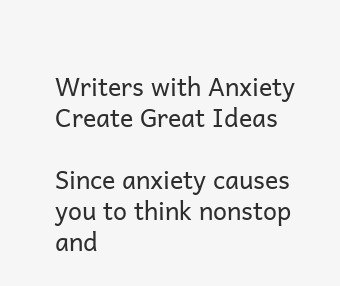Writers with Anxiety Create Great Ideas

Since anxiety causes you to think nonstop and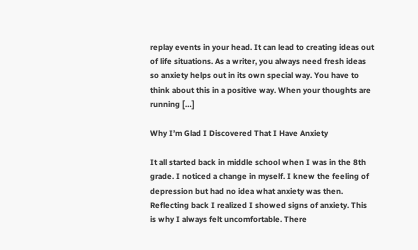replay events in your head. It can lead to creating ideas out of life situations. As a writer, you always need fresh ideas so anxiety helps out in its own special way. You have to think about this in a positive way. When your thoughts are running […]

Why I’m Glad I Discovered That I Have Anxiety

It all started back in middle school when I was in the 8th grade. I noticed a change in myself. I knew the feeling of depression but had no idea what anxiety was then. Reflecting back I realized I showed signs of anxiety. This is why I always felt uncomfortable. There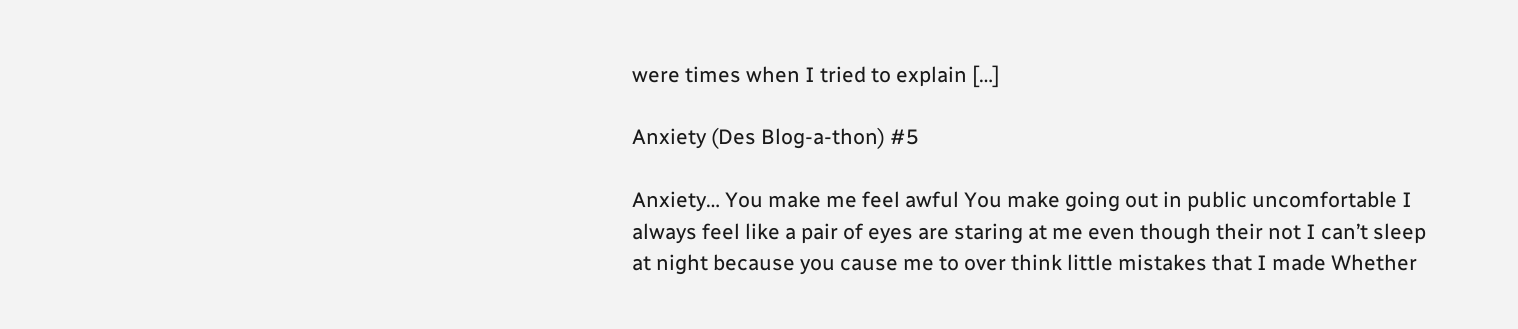were times when I tried to explain […]

Anxiety (Des Blog-a-thon) #5

Anxiety… You make me feel awful You make going out in public uncomfortable I always feel like a pair of eyes are staring at me even though their not I can’t sleep at night because you cause me to over think little mistakes that I made Whether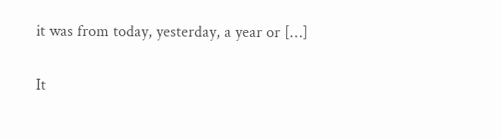it was from today, yesterday, a year or […]

It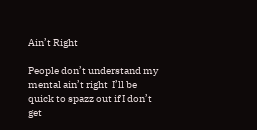Ain’t Right

People don’t understand my mental ain’t right  I’ll be quick to spazz out if I don’t get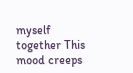myself together This mood creeps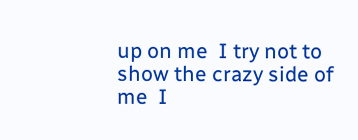up on me  I try not to show the crazy side of me  I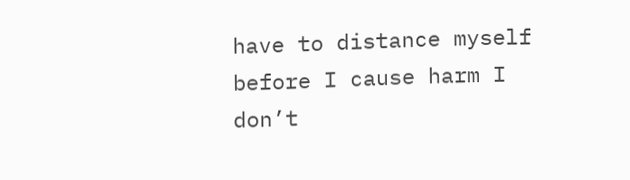have to distance myself before I cause harm I don’t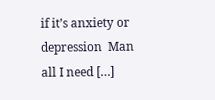if it’s anxiety or depression  Man all I need […]